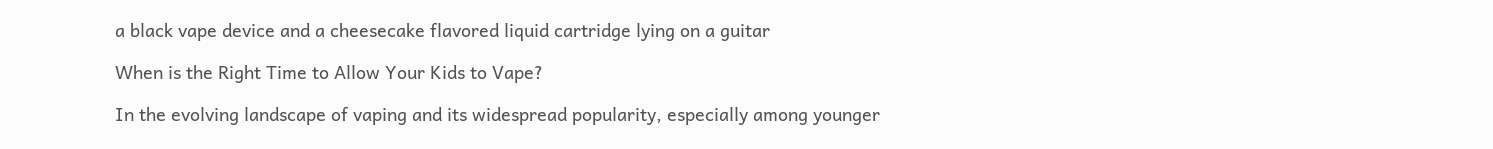a black vape device and a cheesecake flavored liquid cartridge lying on a guitar

When is the Right Time to Allow Your Kids to Vape?

In the evolving landscape of vaping and its widespread popularity, especially among younger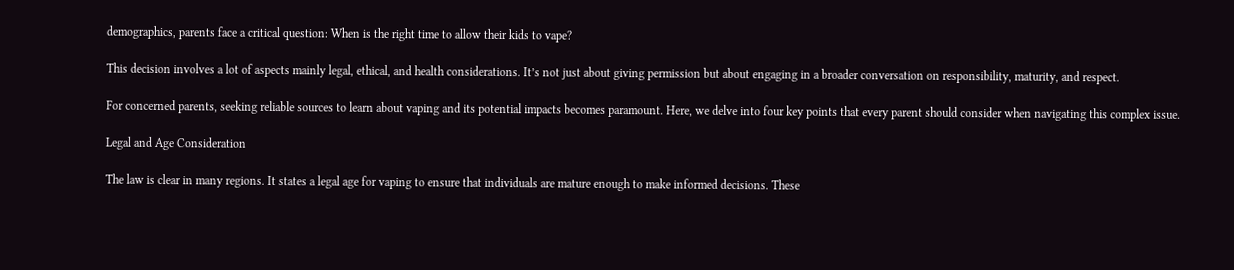demographics, parents face a critical question: When is the right time to allow their kids to vape?

This decision involves a lot of aspects mainly legal, ethical, and health considerations. It’s not just about giving permission but about engaging in a broader conversation on responsibility, maturity, and respect.

For concerned parents, seeking reliable sources to learn about vaping and its potential impacts becomes paramount. Here, we delve into four key points that every parent should consider when navigating this complex issue.

Legal and Age Consideration

The law is clear in many regions. It states a legal age for vaping to ensure that individuals are mature enough to make informed decisions. These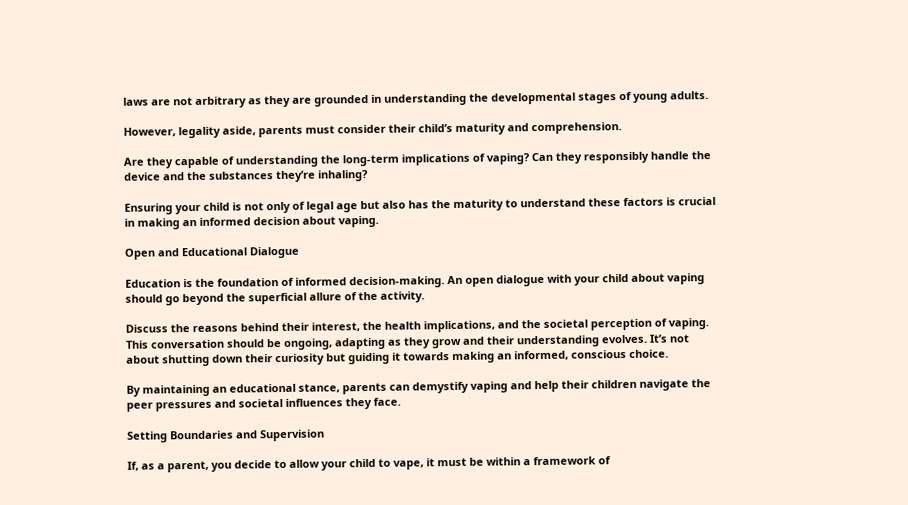laws are not arbitrary as they are grounded in understanding the developmental stages of young adults.

However, legality aside, parents must consider their child’s maturity and comprehension.

Are they capable of understanding the long-term implications of vaping? Can they responsibly handle the device and the substances they’re inhaling?

Ensuring your child is not only of legal age but also has the maturity to understand these factors is crucial in making an informed decision about vaping.

Open and Educational Dialogue

Education is the foundation of informed decision-making. An open dialogue with your child about vaping should go beyond the superficial allure of the activity.

Discuss the reasons behind their interest, the health implications, and the societal perception of vaping. This conversation should be ongoing, adapting as they grow and their understanding evolves. It’s not about shutting down their curiosity but guiding it towards making an informed, conscious choice.

By maintaining an educational stance, parents can demystify vaping and help their children navigate the peer pressures and societal influences they face.

Setting Boundaries and Supervision

If, as a parent, you decide to allow your child to vape, it must be within a framework of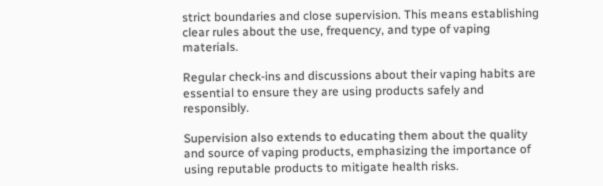strict boundaries and close supervision. This means establishing clear rules about the use, frequency, and type of vaping materials.

Regular check-ins and discussions about their vaping habits are essential to ensure they are using products safely and responsibly.

Supervision also extends to educating them about the quality and source of vaping products, emphasizing the importance of using reputable products to mitigate health risks.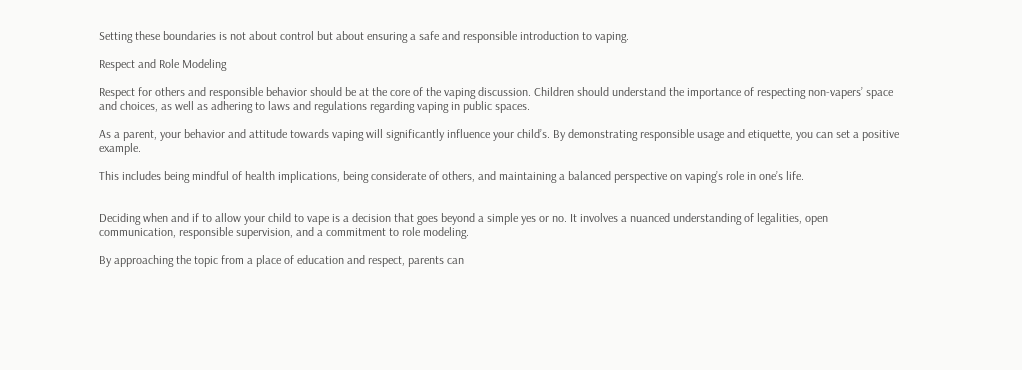Setting these boundaries is not about control but about ensuring a safe and responsible introduction to vaping.

Respect and Role Modeling

Respect for others and responsible behavior should be at the core of the vaping discussion. Children should understand the importance of respecting non-vapers’ space and choices, as well as adhering to laws and regulations regarding vaping in public spaces.

As a parent, your behavior and attitude towards vaping will significantly influence your child’s. By demonstrating responsible usage and etiquette, you can set a positive example.

This includes being mindful of health implications, being considerate of others, and maintaining a balanced perspective on vaping’s role in one’s life.


Deciding when and if to allow your child to vape is a decision that goes beyond a simple yes or no. It involves a nuanced understanding of legalities, open communication, responsible supervision, and a commitment to role modeling.

By approaching the topic from a place of education and respect, parents can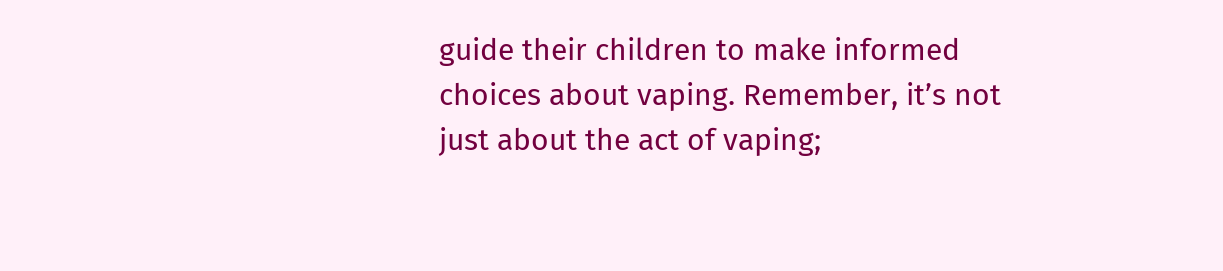guide their children to make informed choices about vaping. Remember, it’s not just about the act of vaping;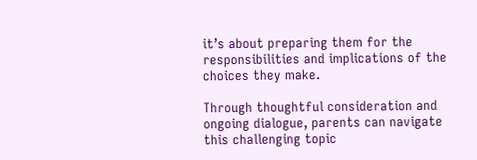it’s about preparing them for the responsibilities and implications of the choices they make.

Through thoughtful consideration and ongoing dialogue, parents can navigate this challenging topic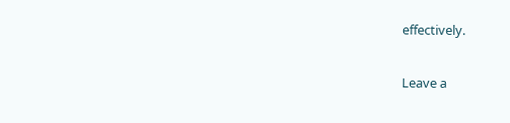effectively.

Leave a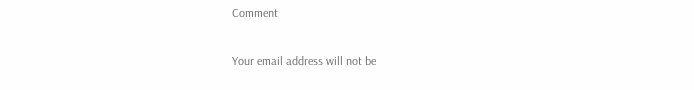Comment

Your email address will not be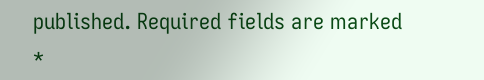published. Required fields are marked *